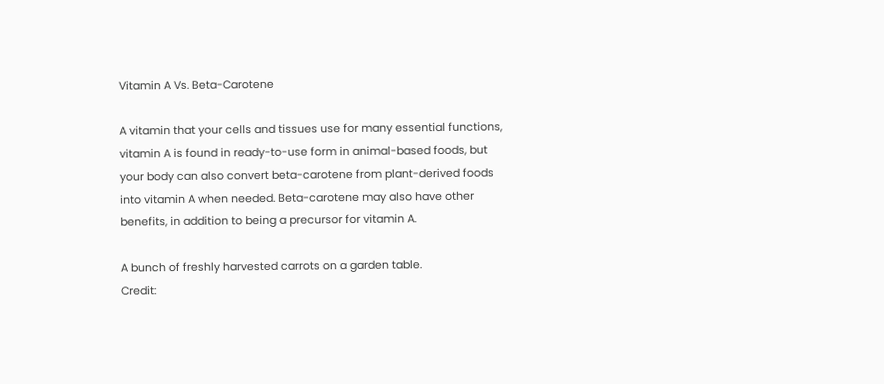Vitamin A Vs. Beta-Carotene

A vitamin that your cells and tissues use for many essential functions, vitamin A is found in ready-to-use form in animal-based foods, but your body can also convert beta-carotene from plant-derived foods into vitamin A when needed. Beta-carotene may also have other benefits, in addition to being a precursor for vitamin A.

A bunch of freshly harvested carrots on a garden table.
Credit: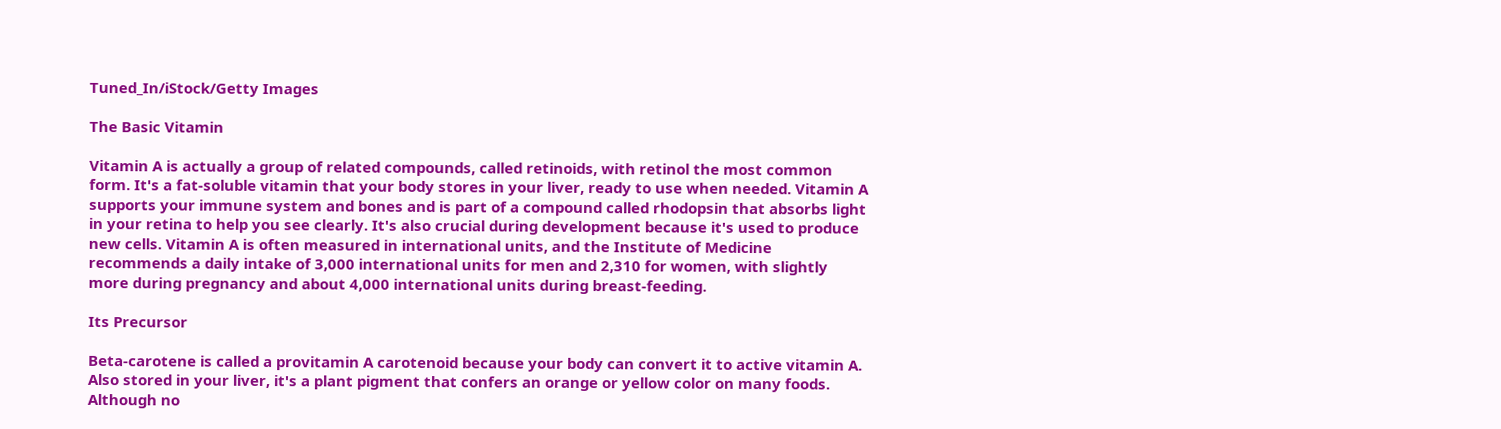Tuned_In/iStock/Getty Images

The Basic Vitamin

Vitamin A is actually a group of related compounds, called retinoids, with retinol the most common form. It's a fat-soluble vitamin that your body stores in your liver, ready to use when needed. Vitamin A supports your immune system and bones and is part of a compound called rhodopsin that absorbs light in your retina to help you see clearly. It's also crucial during development because it's used to produce new cells. Vitamin A is often measured in international units, and the Institute of Medicine recommends a daily intake of 3,000 international units for men and 2,310 for women, with slightly more during pregnancy and about 4,000 international units during breast-feeding.

Its Precursor

Beta-carotene is called a provitamin A carotenoid because your body can convert it to active vitamin A. Also stored in your liver, it's a plant pigment that confers an orange or yellow color on many foods. Although no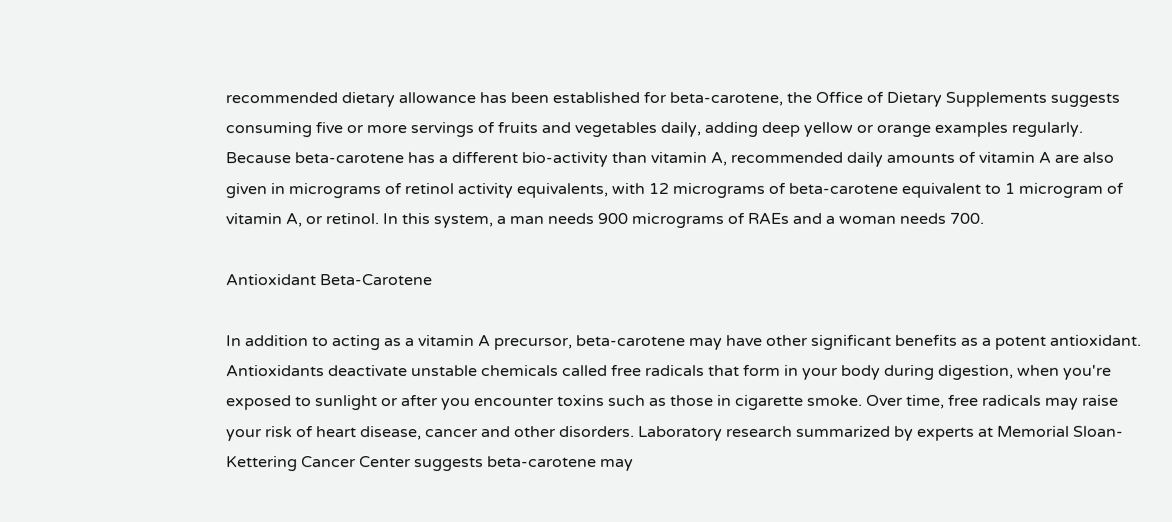recommended dietary allowance has been established for beta-carotene, the Office of Dietary Supplements suggests consuming five or more servings of fruits and vegetables daily, adding deep yellow or orange examples regularly. Because beta-carotene has a different bio-activity than vitamin A, recommended daily amounts of vitamin A are also given in micrograms of retinol activity equivalents, with 12 micrograms of beta-carotene equivalent to 1 microgram of vitamin A, or retinol. In this system, a man needs 900 micrograms of RAEs and a woman needs 700.

Antioxidant Beta-Carotene

In addition to acting as a vitamin A precursor, beta-carotene may have other significant benefits as a potent antioxidant. Antioxidants deactivate unstable chemicals called free radicals that form in your body during digestion, when you're exposed to sunlight or after you encounter toxins such as those in cigarette smoke. Over time, free radicals may raise your risk of heart disease, cancer and other disorders. Laboratory research summarized by experts at Memorial Sloan-Kettering Cancer Center suggests beta-carotene may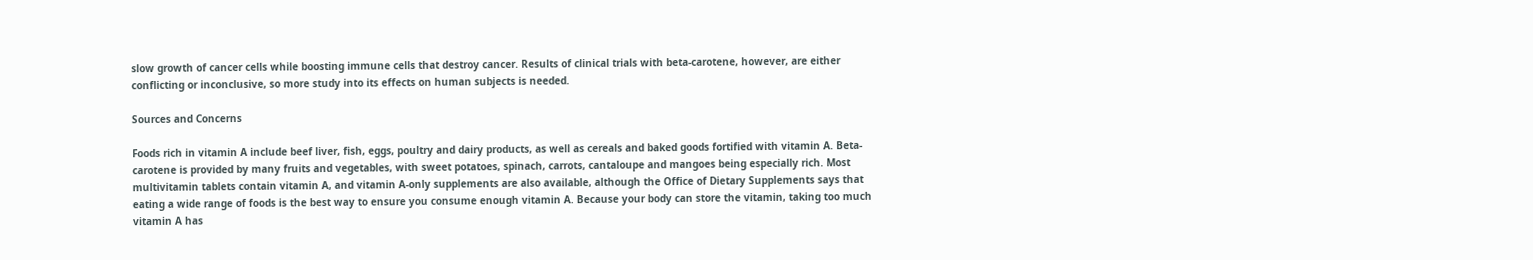slow growth of cancer cells while boosting immune cells that destroy cancer. Results of clinical trials with beta-carotene, however, are either conflicting or inconclusive, so more study into its effects on human subjects is needed.

Sources and Concerns

Foods rich in vitamin A include beef liver, fish, eggs, poultry and dairy products, as well as cereals and baked goods fortified with vitamin A. Beta-carotene is provided by many fruits and vegetables, with sweet potatoes, spinach, carrots, cantaloupe and mangoes being especially rich. Most multivitamin tablets contain vitamin A, and vitamin A-only supplements are also available, although the Office of Dietary Supplements says that eating a wide range of foods is the best way to ensure you consume enough vitamin A. Because your body can store the vitamin, taking too much vitamin A has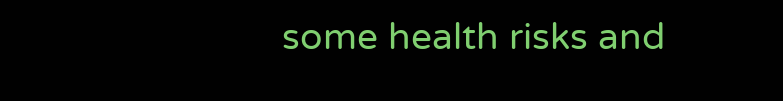some health risks and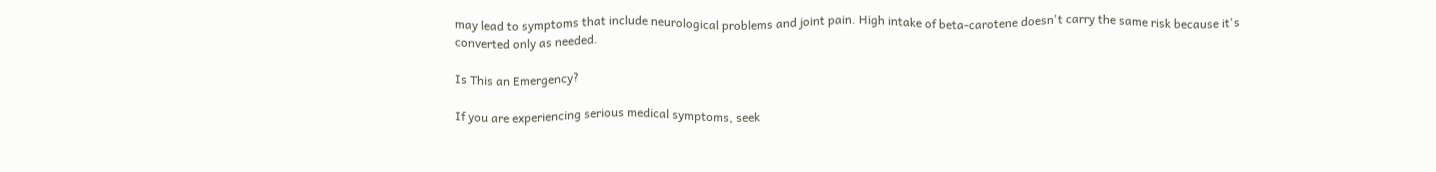may lead to symptoms that include neurological problems and joint pain. High intake of beta-carotene doesn't carry the same risk because it's converted only as needed.

Is This an Emergency?

If you are experiencing serious medical symptoms, seek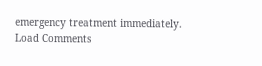emergency treatment immediately.
Load Comments